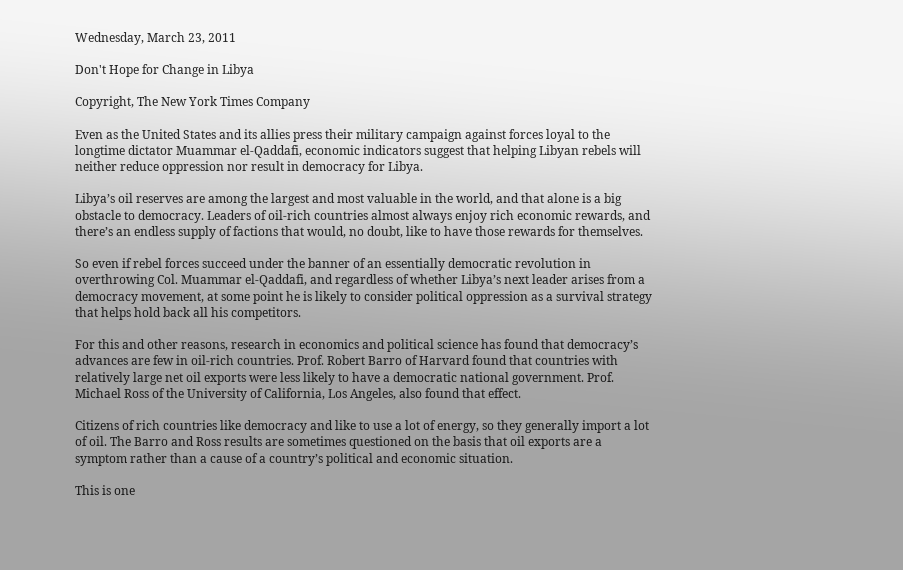Wednesday, March 23, 2011

Don't Hope for Change in Libya

Copyright, The New York Times Company

Even as the United States and its allies press their military campaign against forces loyal to the longtime dictator Muammar el-Qaddafi, economic indicators suggest that helping Libyan rebels will neither reduce oppression nor result in democracy for Libya.

Libya’s oil reserves are among the largest and most valuable in the world, and that alone is a big obstacle to democracy. Leaders of oil-rich countries almost always enjoy rich economic rewards, and there’s an endless supply of factions that would, no doubt, like to have those rewards for themselves.

So even if rebel forces succeed under the banner of an essentially democratic revolution in overthrowing Col. Muammar el-Qaddafi, and regardless of whether Libya’s next leader arises from a democracy movement, at some point he is likely to consider political oppression as a survival strategy that helps hold back all his competitors.

For this and other reasons, research in economics and political science has found that democracy’s advances are few in oil-rich countries. Prof. Robert Barro of Harvard found that countries with relatively large net oil exports were less likely to have a democratic national government. Prof. Michael Ross of the University of California, Los Angeles, also found that effect.

Citizens of rich countries like democracy and like to use a lot of energy, so they generally import a lot of oil. The Barro and Ross results are sometimes questioned on the basis that oil exports are a symptom rather than a cause of a country’s political and economic situation.

This is one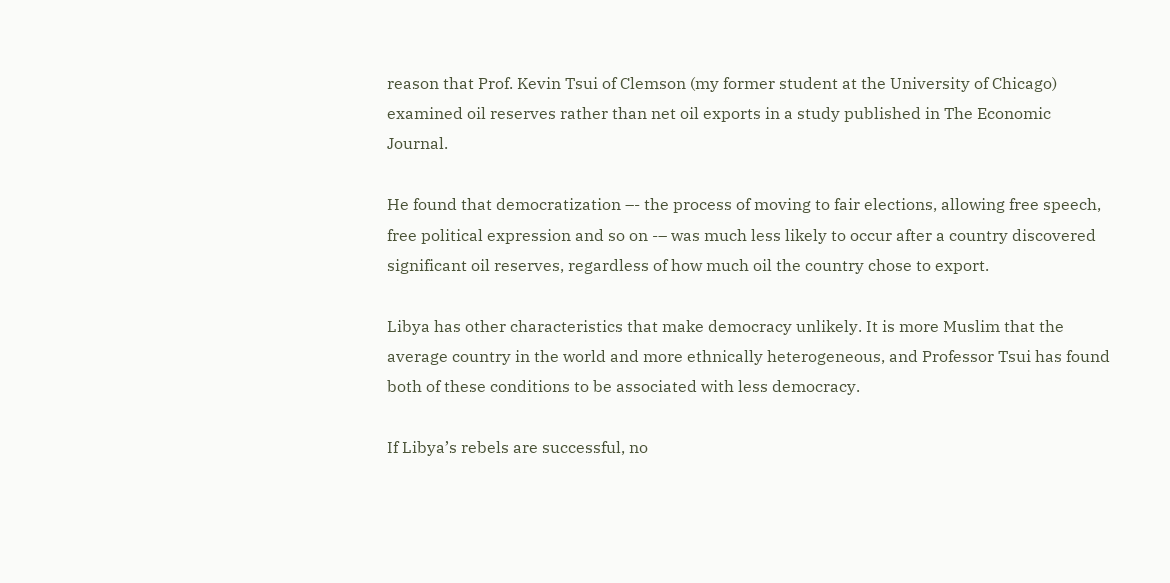reason that Prof. Kevin Tsui of Clemson (my former student at the University of Chicago) examined oil reserves rather than net oil exports in a study published in The Economic Journal.

He found that democratization –- the process of moving to fair elections, allowing free speech, free political expression and so on -– was much less likely to occur after a country discovered significant oil reserves, regardless of how much oil the country chose to export.

Libya has other characteristics that make democracy unlikely. It is more Muslim that the average country in the world and more ethnically heterogeneous, and Professor Tsui has found both of these conditions to be associated with less democracy.

If Libya’s rebels are successful, no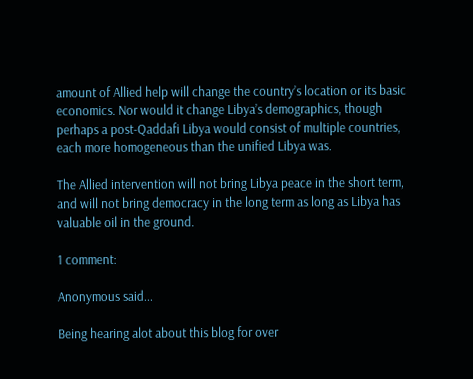amount of Allied help will change the country’s location or its basic economics. Nor would it change Libya’s demographics, though perhaps a post-Qaddafi Libya would consist of multiple countries, each more homogeneous than the unified Libya was.

The Allied intervention will not bring Libya peace in the short term, and will not bring democracy in the long term as long as Libya has valuable oil in the ground.

1 comment:

Anonymous said...

Being hearing alot about this blog for over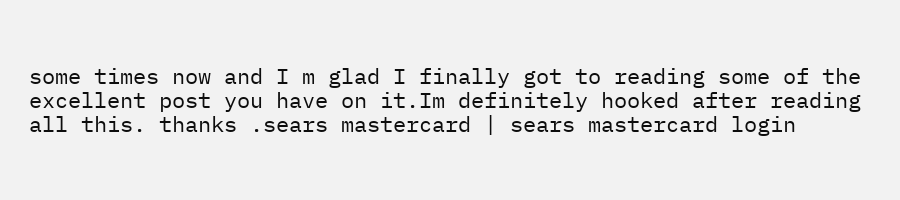some times now and I m glad I finally got to reading some of the excellent post you have on it.Im definitely hooked after reading all this. thanks .sears mastercard | sears mastercard login